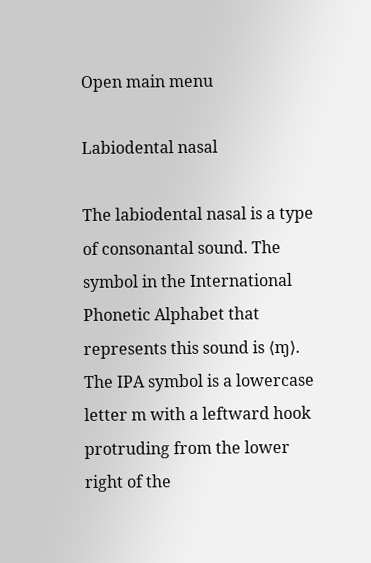Open main menu

Labiodental nasal

The labiodental nasal is a type of consonantal sound. The symbol in the International Phonetic Alphabet that represents this sound is ⟨ɱ⟩. The IPA symbol is a lowercase letter m with a leftward hook protruding from the lower right of the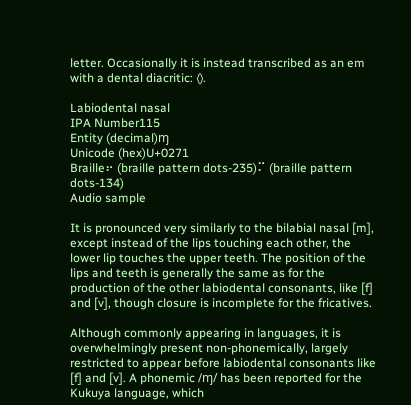letter. Occasionally it is instead transcribed as an em with a dental diacritic: ⟨⟩.

Labiodental nasal
IPA Number115
Entity (decimal)ɱ
Unicode (hex)U+0271
Braille⠖ (braille pattern dots-235)⠍ (braille pattern dots-134)
Audio sample

It is pronounced very similarly to the bilabial nasal [m], except instead of the lips touching each other, the lower lip touches the upper teeth. The position of the lips and teeth is generally the same as for the production of the other labiodental consonants, like [f] and [v], though closure is incomplete for the fricatives.

Although commonly appearing in languages, it is overwhelmingly present non-phonemically, largely restricted to appear before labiodental consonants like [f] and [v]. A phonemic /ɱ/ has been reported for the Kukuya language, which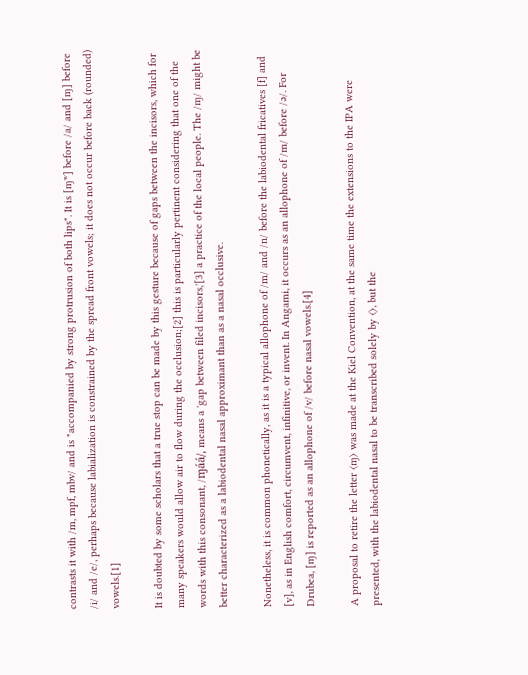contrasts it with /m, mpf, mbv/ and is "accompanied by strong protrusion of both lips". It is [ɱʷ] before /a/ and [ɱ] before /i/ and /e/, perhaps because labialization is constrained by the spread front vowels; it does not occur before back (rounded) vowels.[1]

It is doubted by some scholars that a true stop can be made by this gesture because of gaps between the incisors, which for many speakers would allow air to flow during the occlusion;[2] this is particularly pertinent considering that one of the words with this consonant, /ɱáá/, means a 'gap between filed incisors,'[3] a practice of the local people. The /ɱ/ might be better characterized as a labiodental nasal approximant than as a nasal occlusive.

Nonetheless, it is common phonetically, as it is a typical allophone of /m/ and /n/ before the labiodental fricatives [f] and [v], as in English comfort, circumvent, infinitive, or invent. In Angami, it occurs as an allophone of /m/ before /ə/. For Drubea, [ɱ] is reported as an allophone of /v/ before nasal vowels.[4]

A proposal to retire the letter ⟨ɱ⟩ was made at the Kiel Convention, at the same time the extensions to the IPA were presented, with the labiodental nasal to be transcribed solely by ⟨⟩, but the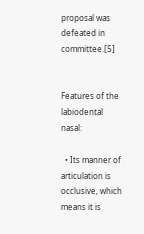proposal was defeated in committee.[5]


Features of the labiodental nasal:

  • Its manner of articulation is occlusive, which means it is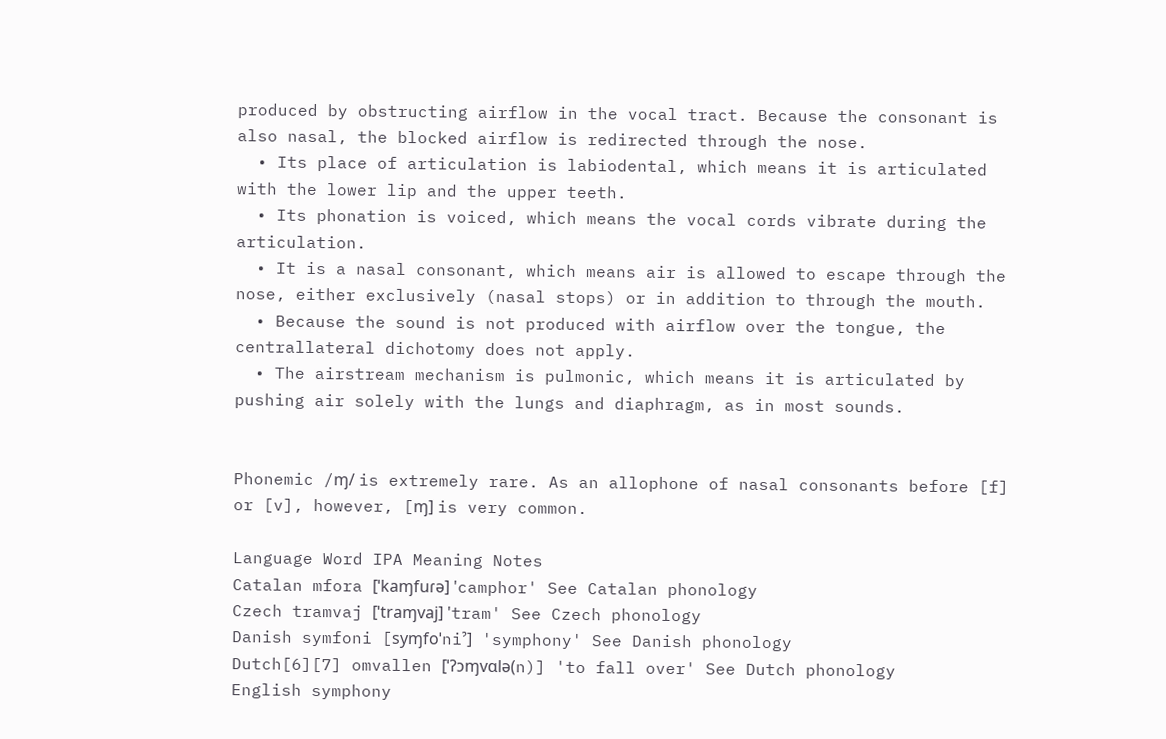produced by obstructing airflow in the vocal tract. Because the consonant is also nasal, the blocked airflow is redirected through the nose.
  • Its place of articulation is labiodental, which means it is articulated with the lower lip and the upper teeth.
  • Its phonation is voiced, which means the vocal cords vibrate during the articulation.
  • It is a nasal consonant, which means air is allowed to escape through the nose, either exclusively (nasal stops) or in addition to through the mouth.
  • Because the sound is not produced with airflow over the tongue, the centrallateral dichotomy does not apply.
  • The airstream mechanism is pulmonic, which means it is articulated by pushing air solely with the lungs and diaphragm, as in most sounds.


Phonemic /ɱ/ is extremely rare. As an allophone of nasal consonants before [f] or [v], however, [ɱ] is very common.

Language Word IPA Meaning Notes
Catalan mfora [ˈkaɱfuɾə] 'camphor' See Catalan phonology
Czech tramvaj [ˈtraɱvaj] 'tram' See Czech phonology
Danish symfoni [syɱfoˈniˀ] 'symphony' See Danish phonology
Dutch[6][7] omvallen [ˈʔɔɱvɑlə(n)] 'to fall over' See Dutch phonology
English symphony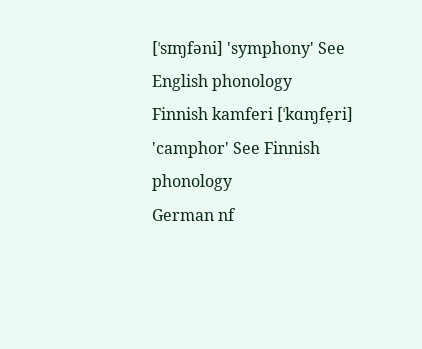[ˈsɪɱfəni] 'symphony' See English phonology
Finnish kamferi [ˈkɑɱfe̞ri] 'camphor' See Finnish phonology
German nf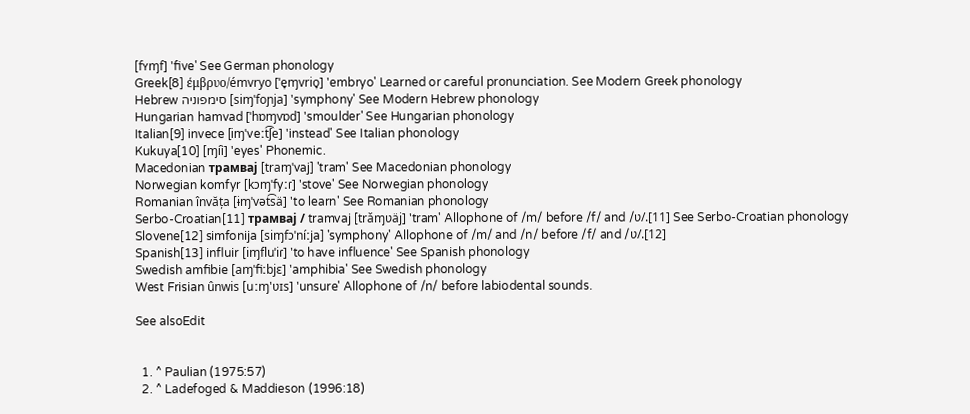[fʏɱf] 'five' See German phonology
Greek[8] έμβρυο/émvryo [ˈe̞ɱvrio̞] 'embryo' Learned or careful pronunciation. See Modern Greek phonology
Hebrew סימפוניה [siɱˈfoɲja] 'symphony' See Modern Hebrew phonology
Hungarian hamvad [ˈhɒɱvɒd] 'smoulder' See Hungarian phonology
Italian[9] invece [iɱˈveːt͡ʃe] 'instead' See Italian phonology
Kukuya[10] [ɱíì] 'eyes' Phonemic.
Macedonian трамвај [traɱˈvaj] 'tram' See Macedonian phonology
Norwegian komfyr [kɔɱˈfyːɾ] 'stove' See Norwegian phonology
Romanian învăța [ɨɱˈvət͡sä] 'to learn' See Romanian phonology
Serbo-Croatian[11] трамвај / tramvaj [trǎɱʋäj] 'tram' Allophone of /m/ before /f/ and /ʋ/.[11] See Serbo-Croatian phonology
Slovene[12] simfonija [siɱfɔˈníːja] 'symphony' Allophone of /m/ and /n/ before /f/ and /ʋ/.[12]
Spanish[13] influir [iɱfluˈiɾ] 'to have influence' See Spanish phonology
Swedish amfibie [aɱˈfiːbjɛ] 'amphibia' See Swedish phonology
West Frisian ûnwis [uːɱ'ʋɪs] 'unsure' Allophone of /n/ before labiodental sounds.

See alsoEdit


  1. ^ Paulian (1975:57)
  2. ^ Ladefoged & Maddieson (1996:18)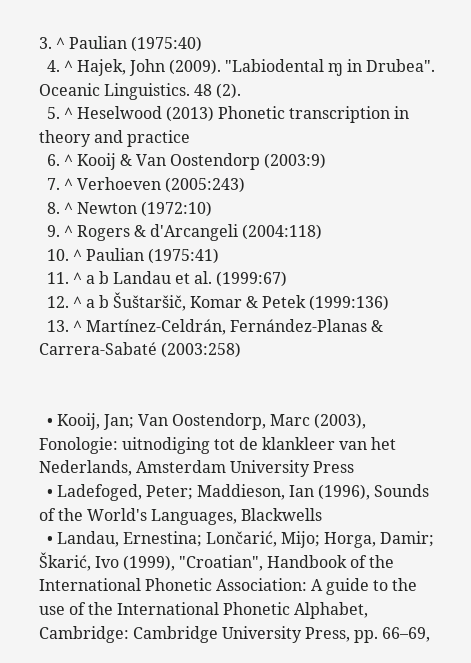3. ^ Paulian (1975:40)
  4. ^ Hajek, John (2009). "Labiodental ɱ in Drubea". Oceanic Linguistics. 48 (2).
  5. ^ Heselwood (2013) Phonetic transcription in theory and practice
  6. ^ Kooij & Van Oostendorp (2003:9)
  7. ^ Verhoeven (2005:243)
  8. ^ Newton (1972:10)
  9. ^ Rogers & d'Arcangeli (2004:118)
  10. ^ Paulian (1975:41)
  11. ^ a b Landau et al. (1999:67)
  12. ^ a b Šuštaršič, Komar & Petek (1999:136)
  13. ^ Martínez-Celdrán, Fernández-Planas & Carrera-Sabaté (2003:258)


  • Kooij, Jan; Van Oostendorp, Marc (2003), Fonologie: uitnodiging tot de klankleer van het Nederlands, Amsterdam University Press
  • Ladefoged, Peter; Maddieson, Ian (1996), Sounds of the World's Languages, Blackwells
  • Landau, Ernestina; Lončarić, Mijo; Horga, Damir; Škarić, Ivo (1999), "Croatian", Handbook of the International Phonetic Association: A guide to the use of the International Phonetic Alphabet, Cambridge: Cambridge University Press, pp. 66–69,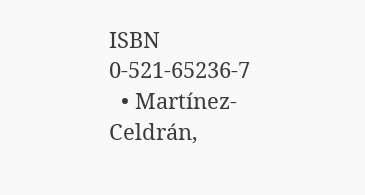ISBN 0-521-65236-7
  • Martínez-Celdrán,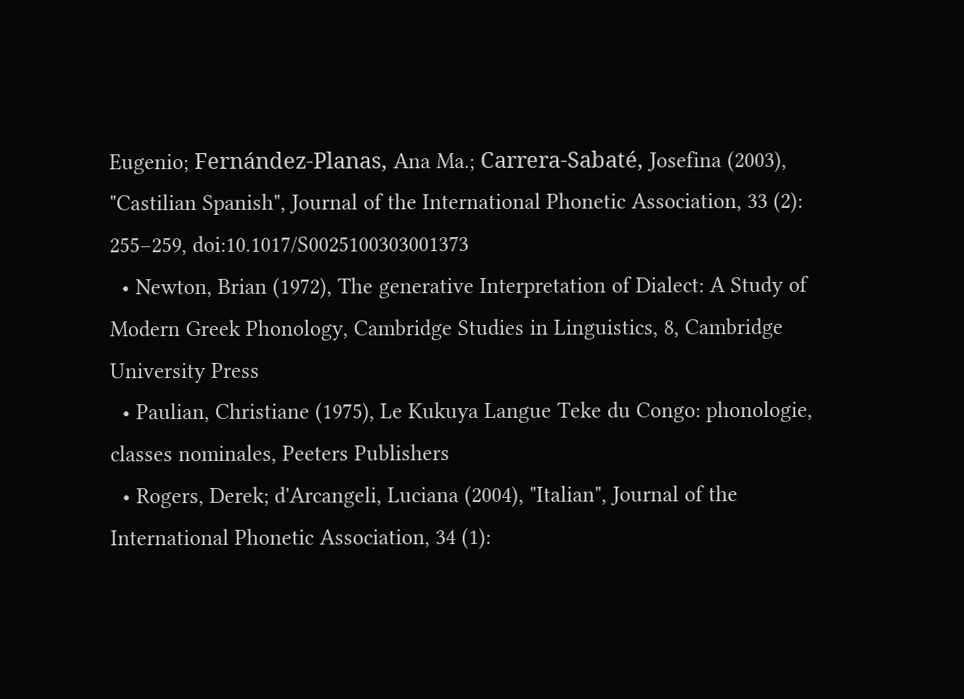Eugenio; Fernández-Planas, Ana Ma.; Carrera-Sabaté, Josefina (2003), "Castilian Spanish", Journal of the International Phonetic Association, 33 (2): 255–259, doi:10.1017/S0025100303001373
  • Newton, Brian (1972), The generative Interpretation of Dialect: A Study of Modern Greek Phonology, Cambridge Studies in Linguistics, 8, Cambridge University Press
  • Paulian, Christiane (1975), Le Kukuya Langue Teke du Congo: phonologie, classes nominales, Peeters Publishers
  • Rogers, Derek; d'Arcangeli, Luciana (2004), "Italian", Journal of the International Phonetic Association, 34 (1):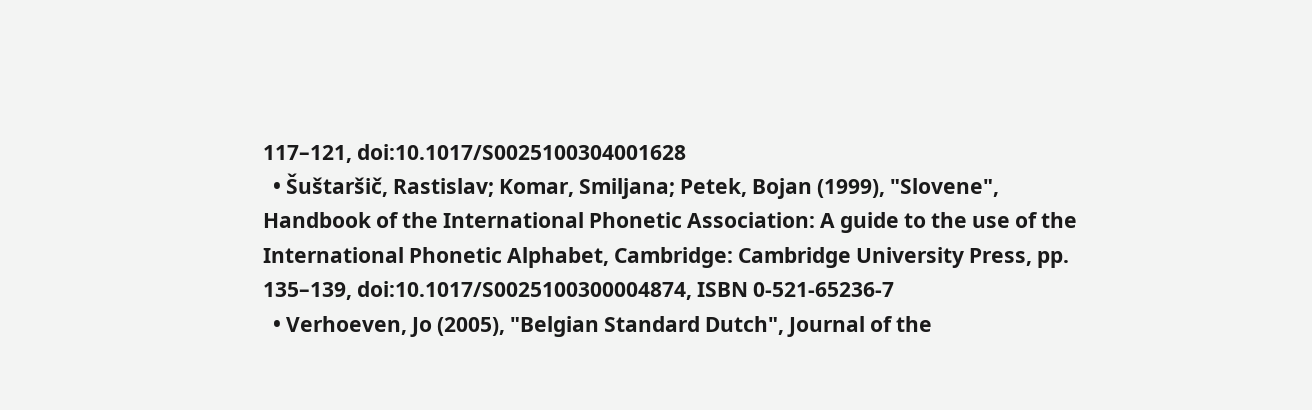117–121, doi:10.1017/S0025100304001628
  • Šuštaršič, Rastislav; Komar, Smiljana; Petek, Bojan (1999), "Slovene", Handbook of the International Phonetic Association: A guide to the use of the International Phonetic Alphabet, Cambridge: Cambridge University Press, pp. 135–139, doi:10.1017/S0025100300004874, ISBN 0-521-65236-7
  • Verhoeven, Jo (2005), "Belgian Standard Dutch", Journal of the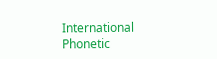International Phonetic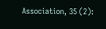Association, 35 (2):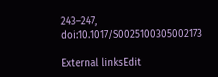243–247, doi:10.1017/S0025100305002173

External linksEdit